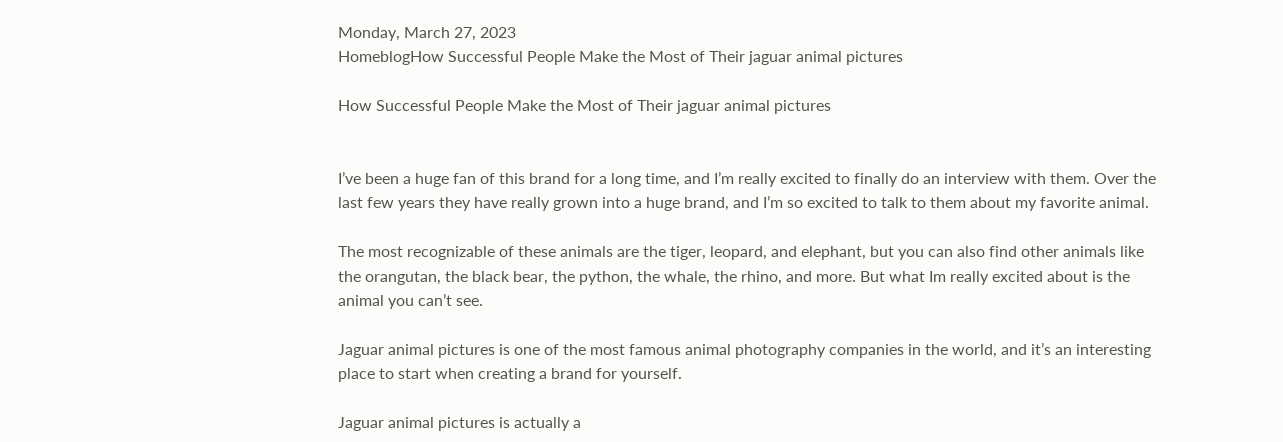Monday, March 27, 2023
HomeblogHow Successful People Make the Most of Their jaguar animal pictures

How Successful People Make the Most of Their jaguar animal pictures


I’ve been a huge fan of this brand for a long time, and I’m really excited to finally do an interview with them. Over the last few years they have really grown into a huge brand, and I’m so excited to talk to them about my favorite animal.

The most recognizable of these animals are the tiger, leopard, and elephant, but you can also find other animals like the orangutan, the black bear, the python, the whale, the rhino, and more. But what Im really excited about is the animal you can’t see.

Jaguar animal pictures is one of the most famous animal photography companies in the world, and it’s an interesting place to start when creating a brand for yourself.

Jaguar animal pictures is actually a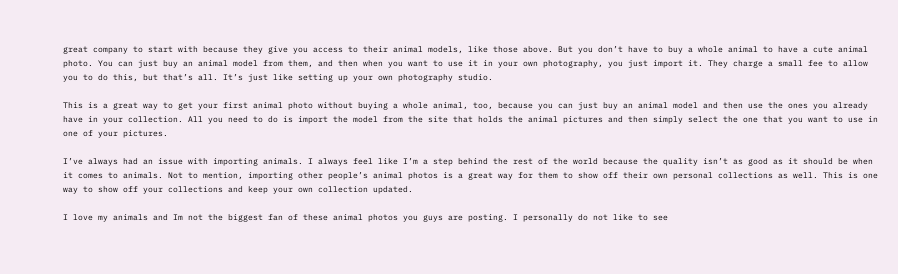great company to start with because they give you access to their animal models, like those above. But you don’t have to buy a whole animal to have a cute animal photo. You can just buy an animal model from them, and then when you want to use it in your own photography, you just import it. They charge a small fee to allow you to do this, but that’s all. It’s just like setting up your own photography studio.

This is a great way to get your first animal photo without buying a whole animal, too, because you can just buy an animal model and then use the ones you already have in your collection. All you need to do is import the model from the site that holds the animal pictures and then simply select the one that you want to use in one of your pictures.

I’ve always had an issue with importing animals. I always feel like I’m a step behind the rest of the world because the quality isn’t as good as it should be when it comes to animals. Not to mention, importing other people’s animal photos is a great way for them to show off their own personal collections as well. This is one way to show off your collections and keep your own collection updated.

I love my animals and Im not the biggest fan of these animal photos you guys are posting. I personally do not like to see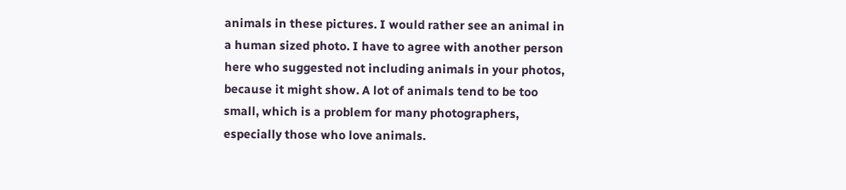animals in these pictures. I would rather see an animal in a human sized photo. I have to agree with another person here who suggested not including animals in your photos, because it might show. A lot of animals tend to be too small, which is a problem for many photographers, especially those who love animals.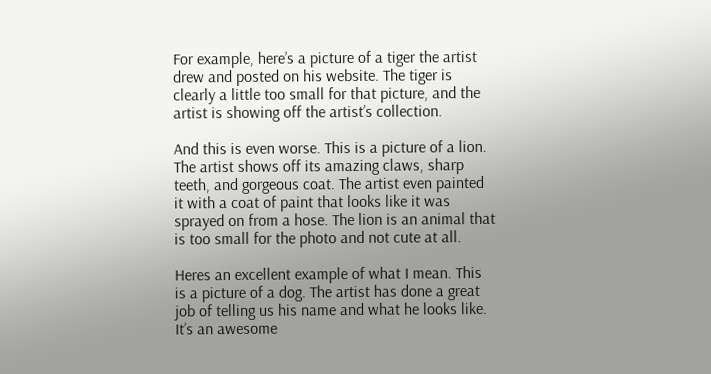For example, here’s a picture of a tiger the artist drew and posted on his website. The tiger is clearly a little too small for that picture, and the artist is showing off the artist’s collection.

And this is even worse. This is a picture of a lion. The artist shows off its amazing claws, sharp teeth, and gorgeous coat. The artist even painted it with a coat of paint that looks like it was sprayed on from a hose. The lion is an animal that is too small for the photo and not cute at all.

Heres an excellent example of what I mean. This is a picture of a dog. The artist has done a great job of telling us his name and what he looks like. It’s an awesome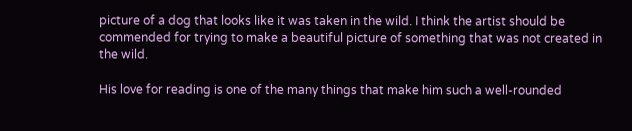picture of a dog that looks like it was taken in the wild. I think the artist should be commended for trying to make a beautiful picture of something that was not created in the wild.

His love for reading is one of the many things that make him such a well-rounded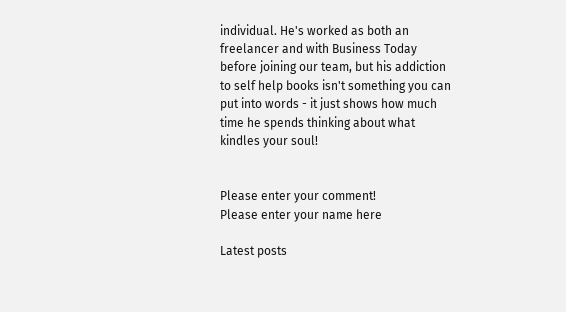individual. He's worked as both an freelancer and with Business Today before joining our team, but his addiction to self help books isn't something you can put into words - it just shows how much time he spends thinking about what kindles your soul!


Please enter your comment!
Please enter your name here

Latest posts